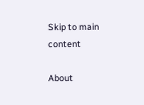Skip to main content

About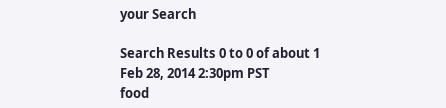your Search

Search Results 0 to 0 of about 1
Feb 28, 2014 2:30pm PST
food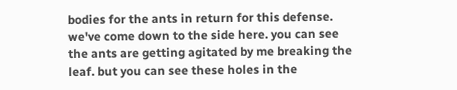bodies for the ants in return for this defense. we've come down to the side here. you can see the ants are getting agitated by me breaking the leaf. but you can see these holes in the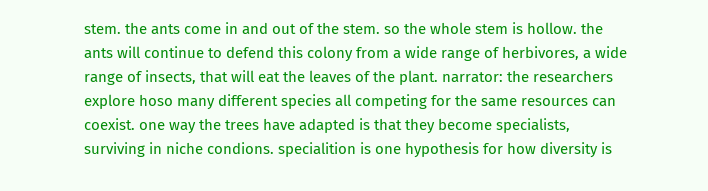stem. the ants come in and out of the stem. so the whole stem is hollow. the ants will continue to defend this colony from a wide range of herbivores, a wide range of insects, that will eat the leaves of the plant. narrator: the researchers explore hoso many different species all competing for the same resources can coexist. one way the trees have adapted is that they become specialists, surviving in niche condions. specialition is one hypothesis for how diversity is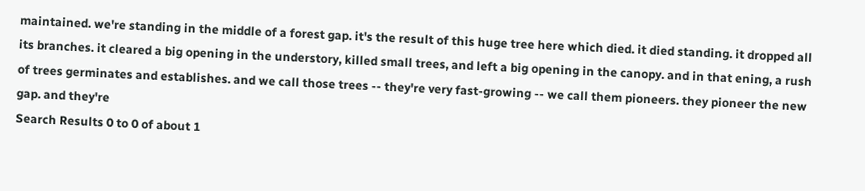maintained. we're standing in the middle of a forest gap. it's the result of this huge tree here which died. it died standing. it dropped all its branches. it cleared a big opening in the understory, killed small trees, and left a big opening in the canopy. and in that ening, a rush of trees germinates and establishes. and we call those trees -- they're very fast-growing -- we call them pioneers. they pioneer the new gap. and they're
Search Results 0 to 0 of about 1